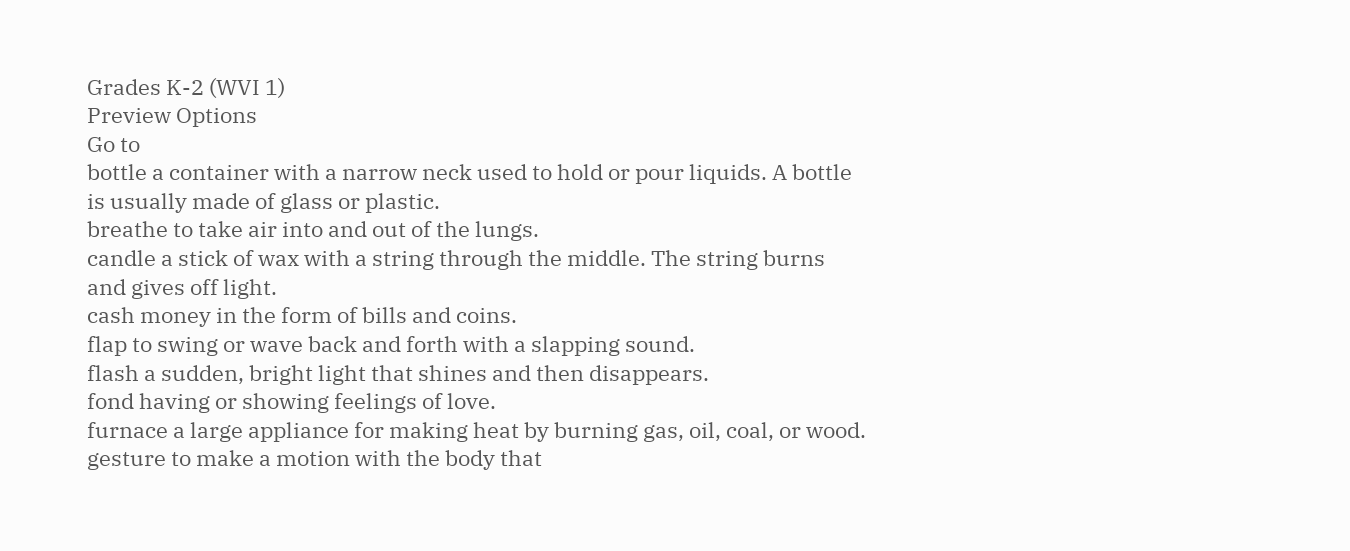Grades K-2 (WVI 1)
Preview Options
Go to
bottle a container with a narrow neck used to hold or pour liquids. A bottle is usually made of glass or plastic.
breathe to take air into and out of the lungs.
candle a stick of wax with a string through the middle. The string burns and gives off light.
cash money in the form of bills and coins.
flap to swing or wave back and forth with a slapping sound.
flash a sudden, bright light that shines and then disappears.
fond having or showing feelings of love.
furnace a large appliance for making heat by burning gas, oil, coal, or wood.
gesture to make a motion with the body that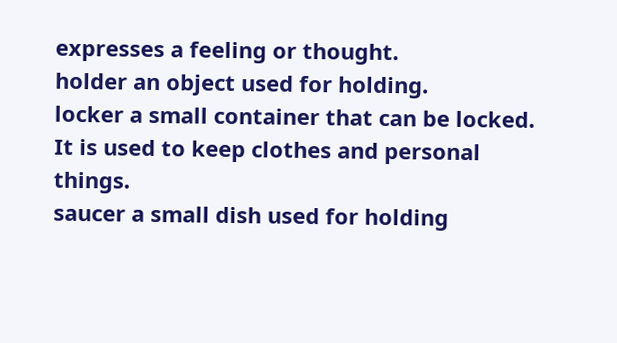expresses a feeling or thought.
holder an object used for holding.
locker a small container that can be locked. It is used to keep clothes and personal things.
saucer a small dish used for holding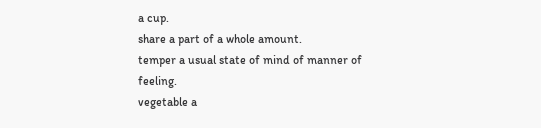a cup.
share a part of a whole amount.
temper a usual state of mind of manner of feeling.
vegetable a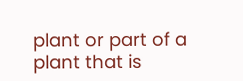plant or part of a plant that is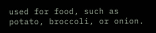used for food, such as potato, broccoli, or onion.